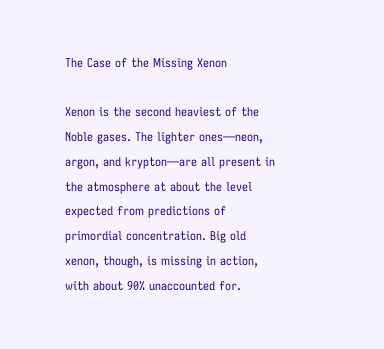The Case of the Missing Xenon

Xenon is the second heaviest of the Noble gases. The lighter ones—neon, argon, and krypton—are all present in the atmosphere at about the level expected from predictions of primordial concentration. Big old xenon, though, is missing in action, with about 90% unaccounted for.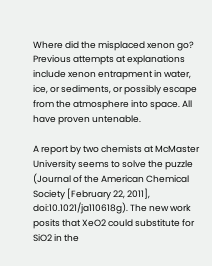Where did the misplaced xenon go? Previous attempts at explanations include xenon entrapment in water, ice, or sediments, or possibly escape from the atmosphere into space. All have proven untenable.

A report by two chemists at McMaster University seems to solve the puzzle (Journal of the American Chemical Society [February 22, 2011], doi:10.1021/ja110618g). The new work posits that XeO2 could substitute for SiO2 in the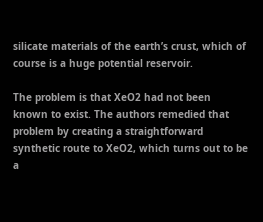silicate materials of the earth’s crust, which of course is a huge potential reservoir.

The problem is that XeO2 had not been known to exist. The authors remedied that problem by creating a straightforward synthetic route to XeO2, which turns out to be a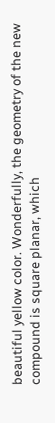beautiful yellow color. Wonderfully, the geometry of the new compound is square planar, which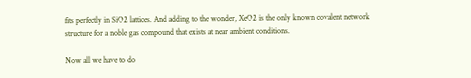fits perfectly in SiO2 lattices. And adding to the wonder, XeO2 is the only known covalent network structure for a noble gas compound that exists at near ambient conditions.

Now all we have to do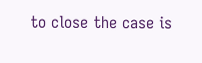to close the case is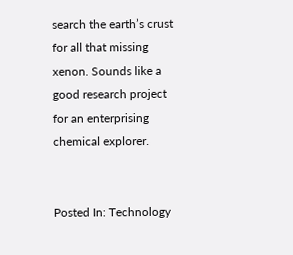search the earth’s crust for all that missing xenon. Sounds like a good research project for an enterprising chemical explorer.


Posted In: Technology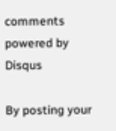comments powered by Disqus

By posting your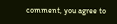comment, you agree to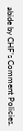abide by CHF’s Comment Policies.